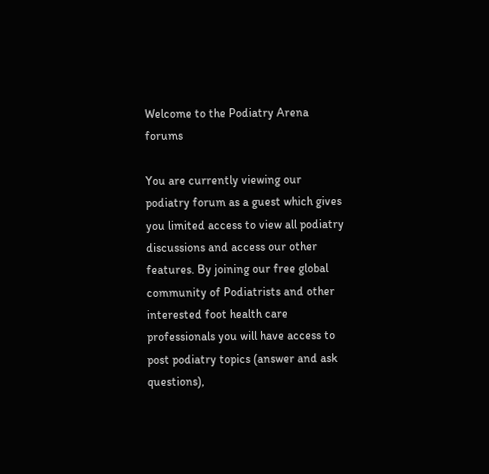Welcome to the Podiatry Arena forums

You are currently viewing our podiatry forum as a guest which gives you limited access to view all podiatry discussions and access our other features. By joining our free global community of Podiatrists and other interested foot health care professionals you will have access to post podiatry topics (answer and ask questions),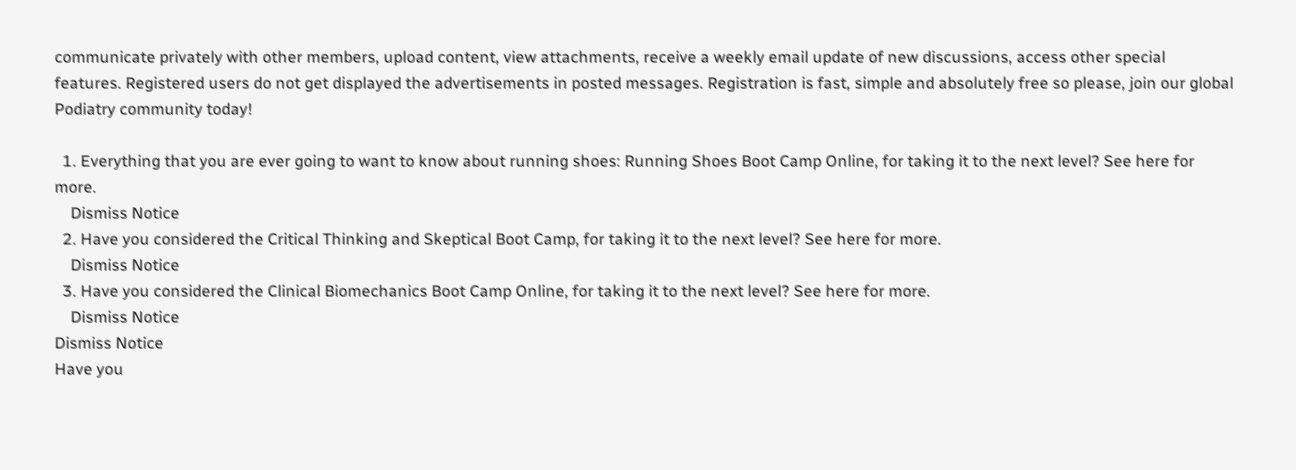communicate privately with other members, upload content, view attachments, receive a weekly email update of new discussions, access other special features. Registered users do not get displayed the advertisements in posted messages. Registration is fast, simple and absolutely free so please, join our global Podiatry community today!

  1. Everything that you are ever going to want to know about running shoes: Running Shoes Boot Camp Online, for taking it to the next level? See here for more.
    Dismiss Notice
  2. Have you considered the Critical Thinking and Skeptical Boot Camp, for taking it to the next level? See here for more.
    Dismiss Notice
  3. Have you considered the Clinical Biomechanics Boot Camp Online, for taking it to the next level? See here for more.
    Dismiss Notice
Dismiss Notice
Have you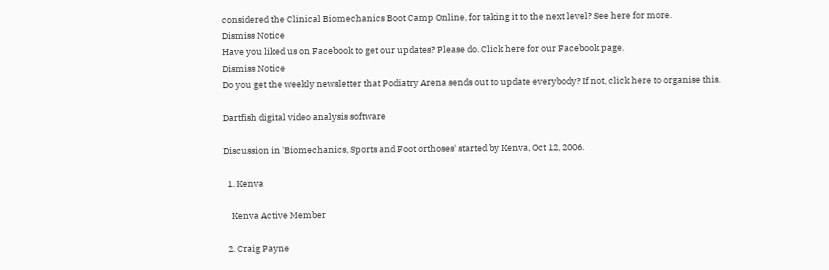considered the Clinical Biomechanics Boot Camp Online, for taking it to the next level? See here for more.
Dismiss Notice
Have you liked us on Facebook to get our updates? Please do. Click here for our Facebook page.
Dismiss Notice
Do you get the weekly newsletter that Podiatry Arena sends out to update everybody? If not, click here to organise this.

Dartfish digital video analysis software

Discussion in 'Biomechanics, Sports and Foot orthoses' started by Kenva, Oct 12, 2006.

  1. Kenva

    Kenva Active Member

  2. Craig Payne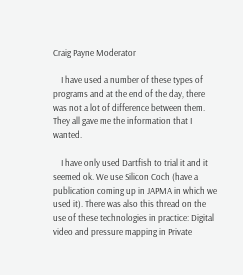Craig Payne Moderator

    I have used a number of these types of programs and at the end of the day, there was not a lot of difference between them. They all gave me the information that I wanted.

    I have only used Dartfish to trial it and it seemed ok. We use Silicon Coch (have a publication coming up in JAPMA in which we used it). There was also this thread on the use of these technologies in practice: Digital video and pressure mapping in Private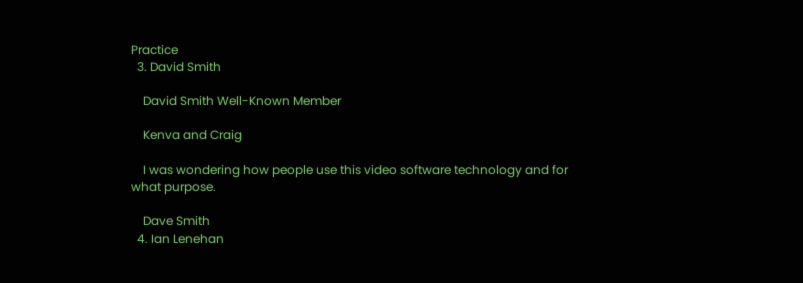Practice
  3. David Smith

    David Smith Well-Known Member

    Kenva and Craig

    I was wondering how people use this video software technology and for what purpose.

    Dave Smith
  4. Ian Lenehan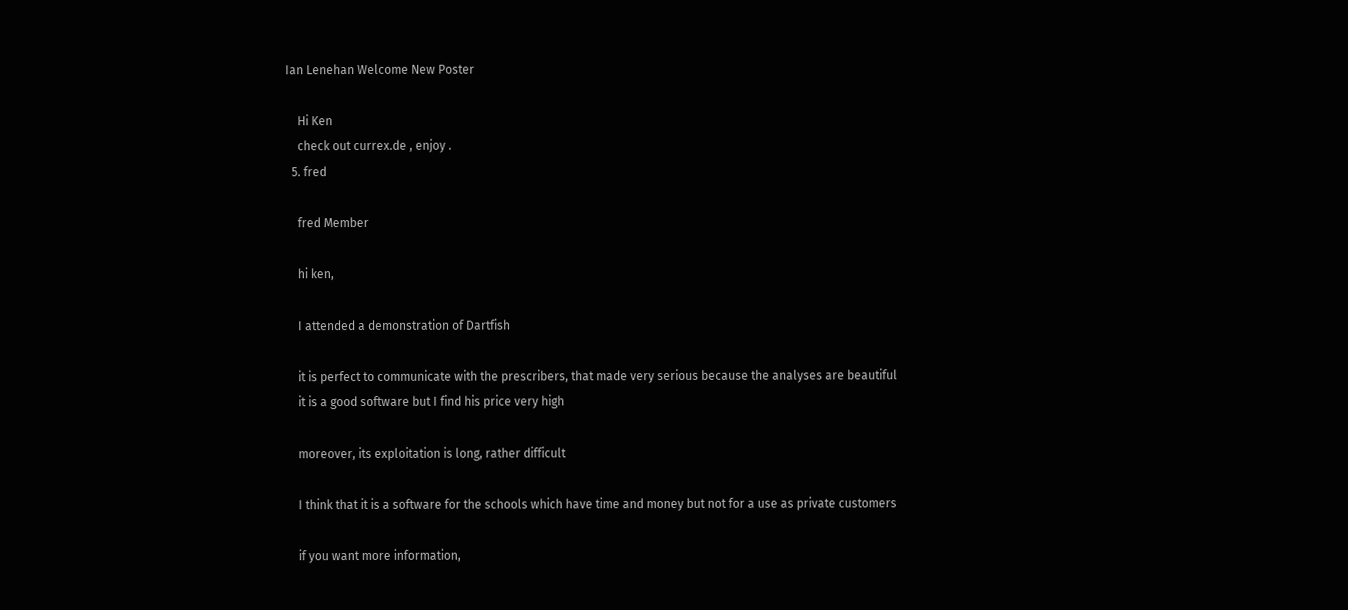Ian Lenehan Welcome New Poster

    Hi Ken
    check out currex.de , enjoy .
  5. fred

    fred Member

    hi ken,

    I attended a demonstration of Dartfish

    it is perfect to communicate with the prescribers, that made very serious because the analyses are beautiful
    it is a good software but I find his price very high

    moreover, its exploitation is long, rather difficult

    I think that it is a software for the schools which have time and money but not for a use as private customers

    if you want more information,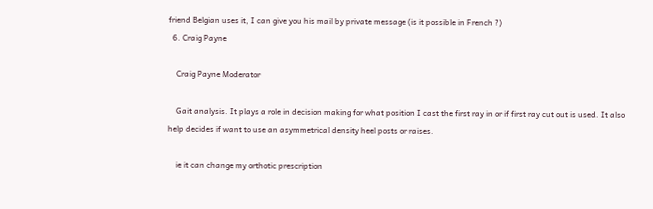friend Belgian uses it, I can give you his mail by private message (is it possible in French ?)
  6. Craig Payne

    Craig Payne Moderator

    Gait analysis. It plays a role in decision making for what position I cast the first ray in or if first ray cut out is used. It also help decides if want to use an asymmetrical density heel posts or raises.

    ie it can change my orthotic prescription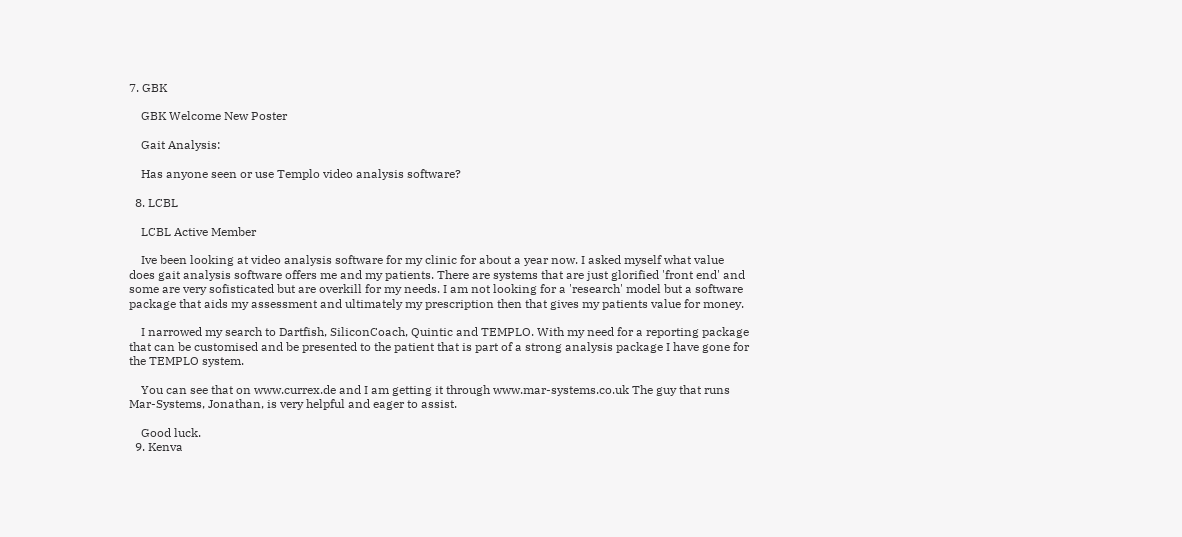7. GBK

    GBK Welcome New Poster

    Gait Analysis:

    Has anyone seen or use Templo video analysis software?

  8. LCBL

    LCBL Active Member

    Ive been looking at video analysis software for my clinic for about a year now. I asked myself what value does gait analysis software offers me and my patients. There are systems that are just glorified 'front end' and some are very sofisticated but are overkill for my needs. I am not looking for a 'research' model but a software package that aids my assessment and ultimately my prescription then that gives my patients value for money.

    I narrowed my search to Dartfish, SiliconCoach, Quintic and TEMPLO. With my need for a reporting package that can be customised and be presented to the patient that is part of a strong analysis package I have gone for the TEMPLO system.

    You can see that on www.currex.de and I am getting it through www.mar-systems.co.uk The guy that runs Mar-Systems, Jonathan, is very helpful and eager to assist.

    Good luck.
  9. Kenva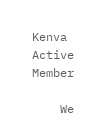Kenva Active Member

    We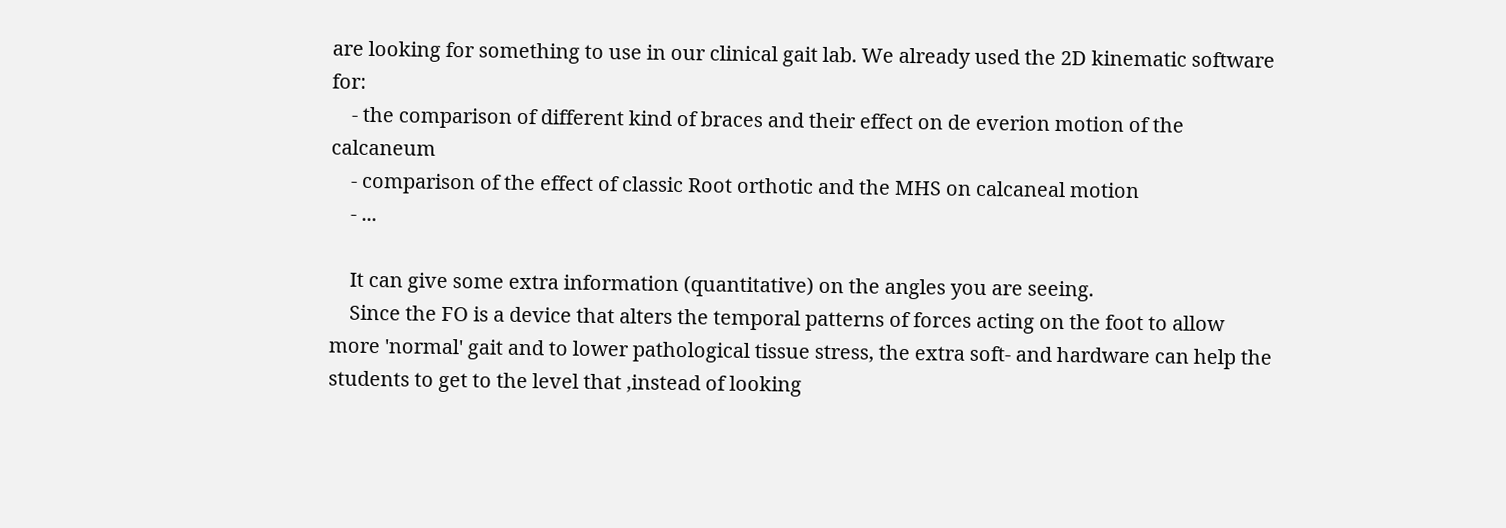are looking for something to use in our clinical gait lab. We already used the 2D kinematic software for:
    - the comparison of different kind of braces and their effect on de everion motion of the calcaneum
    - comparison of the effect of classic Root orthotic and the MHS on calcaneal motion
    - ...

    It can give some extra information (quantitative) on the angles you are seeing.
    Since the FO is a device that alters the temporal patterns of forces acting on the foot to allow more 'normal' gait and to lower pathological tissue stress, the extra soft- and hardware can help the students to get to the level that ,instead of looking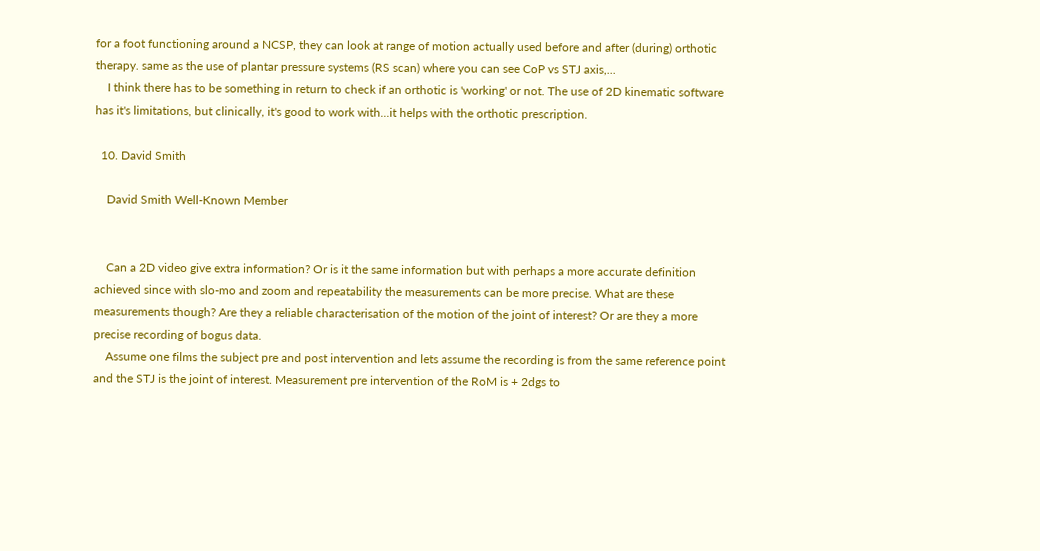for a foot functioning around a NCSP, they can look at range of motion actually used before and after (during) orthotic therapy. same as the use of plantar pressure systems (RS scan) where you can see CoP vs STJ axis,...
    I think there has to be something in return to check if an orthotic is 'working' or not. The use of 2D kinematic software has it's limitations, but clinically, it's good to work with...it helps with the orthotic prescription.

  10. David Smith

    David Smith Well-Known Member


    Can a 2D video give extra information? Or is it the same information but with perhaps a more accurate definition achieved since with slo-mo and zoom and repeatability the measurements can be more precise. What are these measurements though? Are they a reliable characterisation of the motion of the joint of interest? Or are they a more precise recording of bogus data.
    Assume one films the subject pre and post intervention and lets assume the recording is from the same reference point and the STJ is the joint of interest. Measurement pre intervention of the RoM is + 2dgs to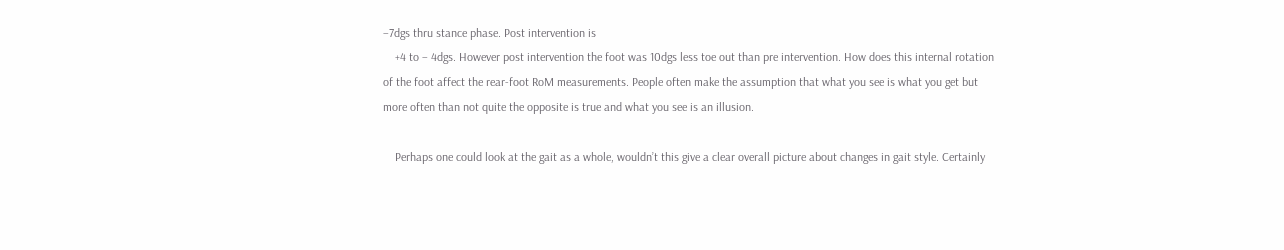–7dgs thru stance phase. Post intervention is
    +4 to – 4dgs. However post intervention the foot was 10dgs less toe out than pre intervention. How does this internal rotation of the foot affect the rear-foot RoM measurements. People often make the assumption that what you see is what you get but more often than not quite the opposite is true and what you see is an illusion.

    Perhaps one could look at the gait as a whole, wouldn’t this give a clear overall picture about changes in gait style. Certainly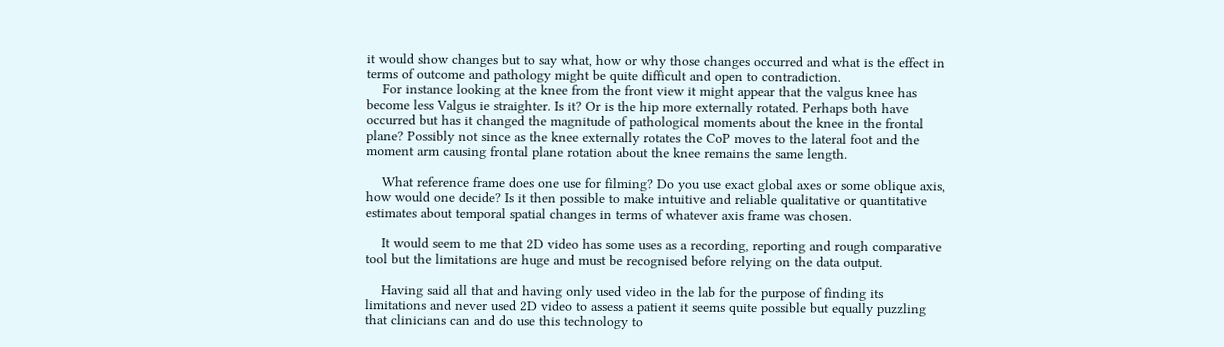it would show changes but to say what, how or why those changes occurred and what is the effect in terms of outcome and pathology might be quite difficult and open to contradiction.
    For instance looking at the knee from the front view it might appear that the valgus knee has become less Valgus ie straighter. Is it? Or is the hip more externally rotated. Perhaps both have occurred but has it changed the magnitude of pathological moments about the knee in the frontal plane? Possibly not since as the knee externally rotates the CoP moves to the lateral foot and the moment arm causing frontal plane rotation about the knee remains the same length.

    What reference frame does one use for filming? Do you use exact global axes or some oblique axis, how would one decide? Is it then possible to make intuitive and reliable qualitative or quantitative estimates about temporal spatial changes in terms of whatever axis frame was chosen.

    It would seem to me that 2D video has some uses as a recording, reporting and rough comparative tool but the limitations are huge and must be recognised before relying on the data output.

    Having said all that and having only used video in the lab for the purpose of finding its limitations and never used 2D video to assess a patient it seems quite possible but equally puzzling that clinicians can and do use this technology to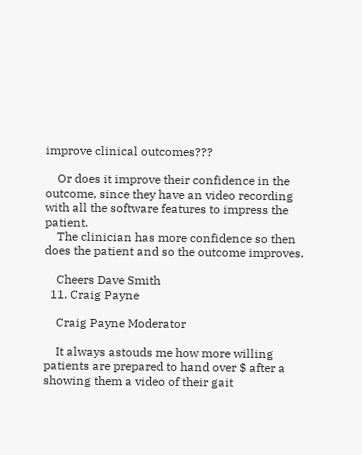improve clinical outcomes???

    Or does it improve their confidence in the outcome, since they have an video recording with all the software features to impress the patient.
    The clinician has more confidence so then does the patient and so the outcome improves.

    Cheers Dave Smith
  11. Craig Payne

    Craig Payne Moderator

    It always astouds me how more willing patients are prepared to hand over $ after a showing them a video of their gait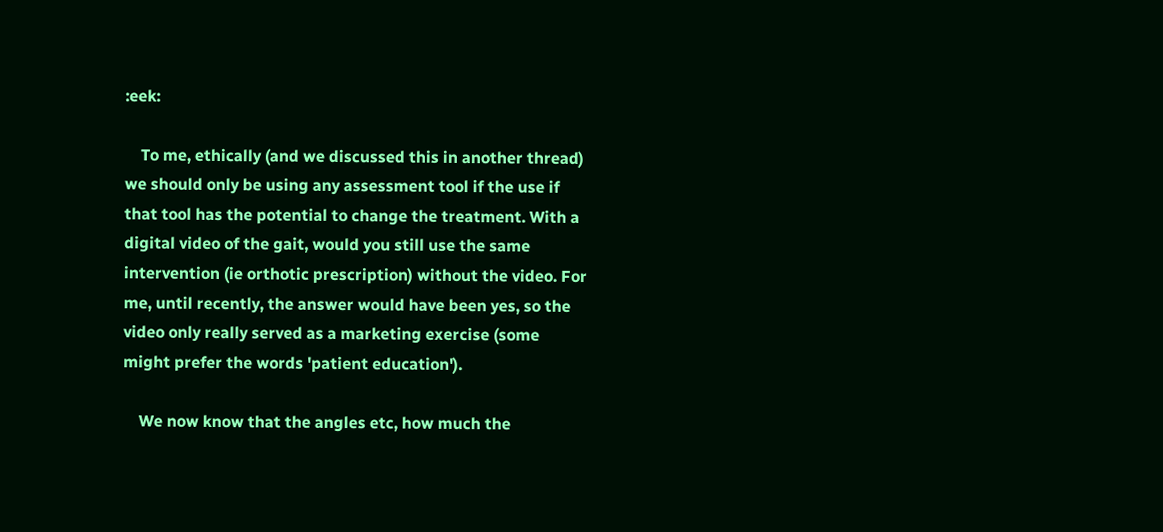:eek:

    To me, ethically (and we discussed this in another thread) we should only be using any assessment tool if the use if that tool has the potential to change the treatment. With a digital video of the gait, would you still use the same intervention (ie orthotic prescription) without the video. For me, until recently, the answer would have been yes, so the video only really served as a marketing exercise (some might prefer the words 'patient education').

    We now know that the angles etc, how much the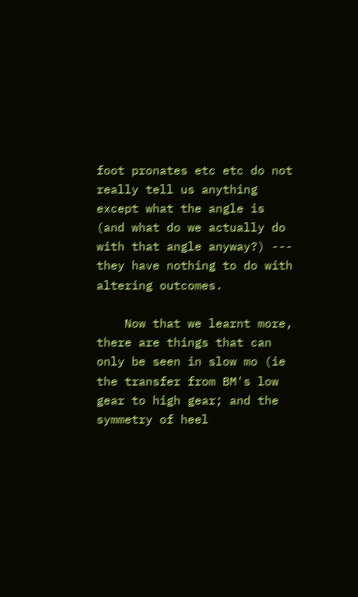foot pronates etc etc do not really tell us anything except what the angle is (and what do we actually do with that angle anyway?) --- they have nothing to do with altering outcomes.

    Now that we learnt more, there are things that can only be seen in slow mo (ie the transfer from BM's low gear to high gear; and the symmetry of heel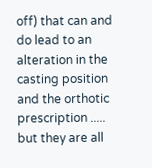off) that can and do lead to an alteration in the casting position and the orthotic prescription ..... but they are all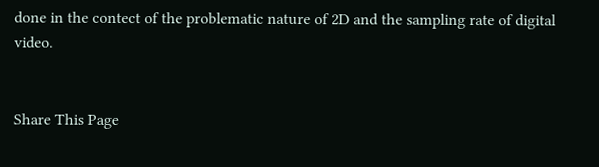done in the contect of the problematic nature of 2D and the sampling rate of digital video.


Share This Page